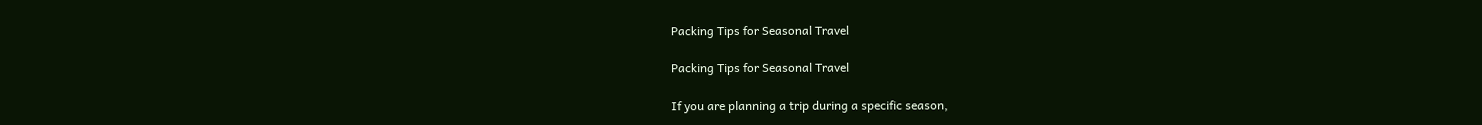Packing Tips for Seasonal Travel

Packing Tips for Seasonal Travel

If you are planning a trip during a specific season,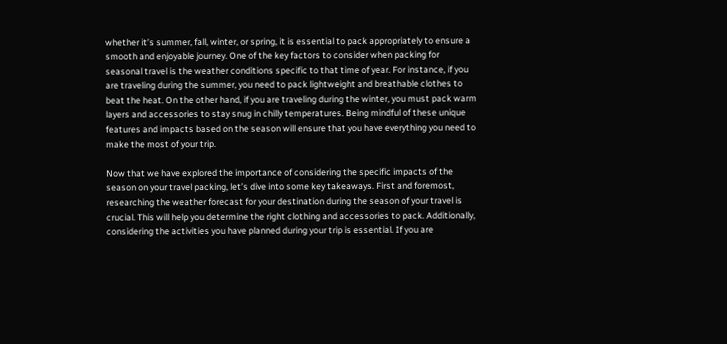whether it’s summer, fall, winter, or spring, it is essential to pack appropriately to ensure a smooth and enjoyable journey. One of the key factors to consider when packing for seasonal travel is the weather conditions specific to that time of year. For instance, if you are traveling during the summer, you need to pack lightweight and breathable clothes to beat the heat. On the other hand, if you are traveling during the winter, you must pack warm layers and accessories to stay snug in chilly temperatures. Being mindful of these unique features and impacts based on the season will ensure that you have everything you need to make the most of your trip.

Now that we have explored the importance of considering the specific impacts of the season on your travel packing, let’s dive into some key takeaways. First and foremost, researching the weather forecast for your destination during the season of your travel is crucial. This will help you determine the right clothing and accessories to pack. Additionally, considering the activities you have planned during your trip is essential. If you are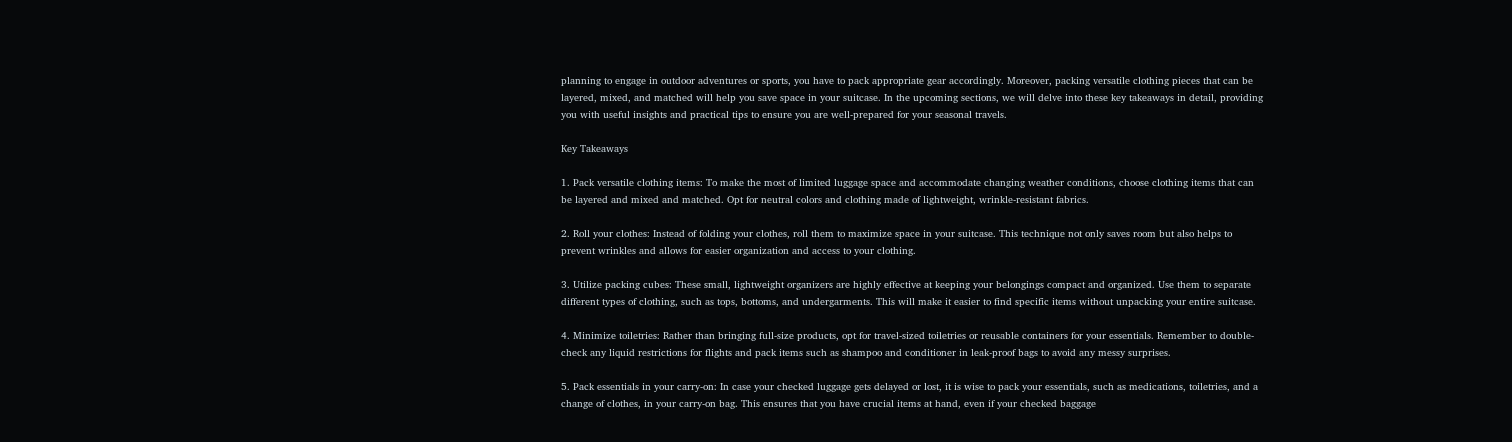planning to engage in outdoor adventures or sports, you have to pack appropriate gear accordingly. Moreover, packing versatile clothing pieces that can be layered, mixed, and matched will help you save space in your suitcase. In the upcoming sections, we will delve into these key takeaways in detail, providing you with useful insights and practical tips to ensure you are well-prepared for your seasonal travels.

Key Takeaways

1. Pack versatile clothing items: To make the most of limited luggage space and accommodate changing weather conditions, choose clothing items that can be layered and mixed and matched. Opt for neutral colors and clothing made of lightweight, wrinkle-resistant fabrics.

2. Roll your clothes: Instead of folding your clothes, roll them to maximize space in your suitcase. This technique not only saves room but also helps to prevent wrinkles and allows for easier organization and access to your clothing.

3. Utilize packing cubes: These small, lightweight organizers are highly effective at keeping your belongings compact and organized. Use them to separate different types of clothing, such as tops, bottoms, and undergarments. This will make it easier to find specific items without unpacking your entire suitcase.

4. Minimize toiletries: Rather than bringing full-size products, opt for travel-sized toiletries or reusable containers for your essentials. Remember to double-check any liquid restrictions for flights and pack items such as shampoo and conditioner in leak-proof bags to avoid any messy surprises.

5. Pack essentials in your carry-on: In case your checked luggage gets delayed or lost, it is wise to pack your essentials, such as medications, toiletries, and a change of clothes, in your carry-on bag. This ensures that you have crucial items at hand, even if your checked baggage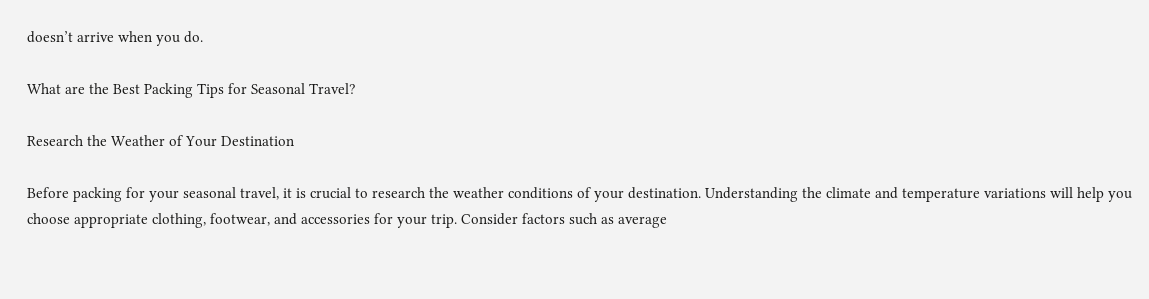doesn’t arrive when you do.

What are the Best Packing Tips for Seasonal Travel?

Research the Weather of Your Destination

Before packing for your seasonal travel, it is crucial to research the weather conditions of your destination. Understanding the climate and temperature variations will help you choose appropriate clothing, footwear, and accessories for your trip. Consider factors such as average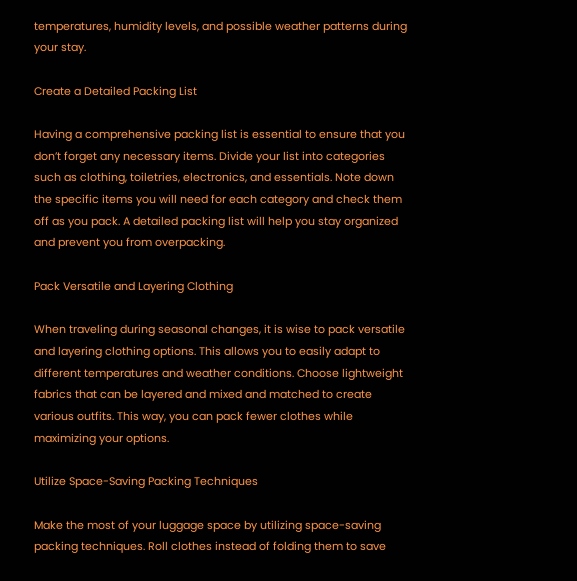temperatures, humidity levels, and possible weather patterns during your stay.

Create a Detailed Packing List

Having a comprehensive packing list is essential to ensure that you don’t forget any necessary items. Divide your list into categories such as clothing, toiletries, electronics, and essentials. Note down the specific items you will need for each category and check them off as you pack. A detailed packing list will help you stay organized and prevent you from overpacking.

Pack Versatile and Layering Clothing

When traveling during seasonal changes, it is wise to pack versatile and layering clothing options. This allows you to easily adapt to different temperatures and weather conditions. Choose lightweight fabrics that can be layered and mixed and matched to create various outfits. This way, you can pack fewer clothes while maximizing your options.

Utilize Space-Saving Packing Techniques

Make the most of your luggage space by utilizing space-saving packing techniques. Roll clothes instead of folding them to save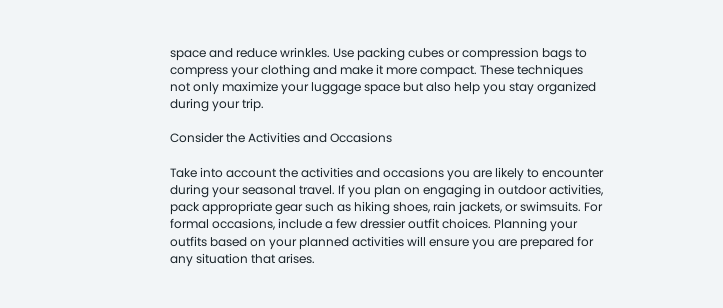space and reduce wrinkles. Use packing cubes or compression bags to compress your clothing and make it more compact. These techniques not only maximize your luggage space but also help you stay organized during your trip.

Consider the Activities and Occasions

Take into account the activities and occasions you are likely to encounter during your seasonal travel. If you plan on engaging in outdoor activities, pack appropriate gear such as hiking shoes, rain jackets, or swimsuits. For formal occasions, include a few dressier outfit choices. Planning your outfits based on your planned activities will ensure you are prepared for any situation that arises.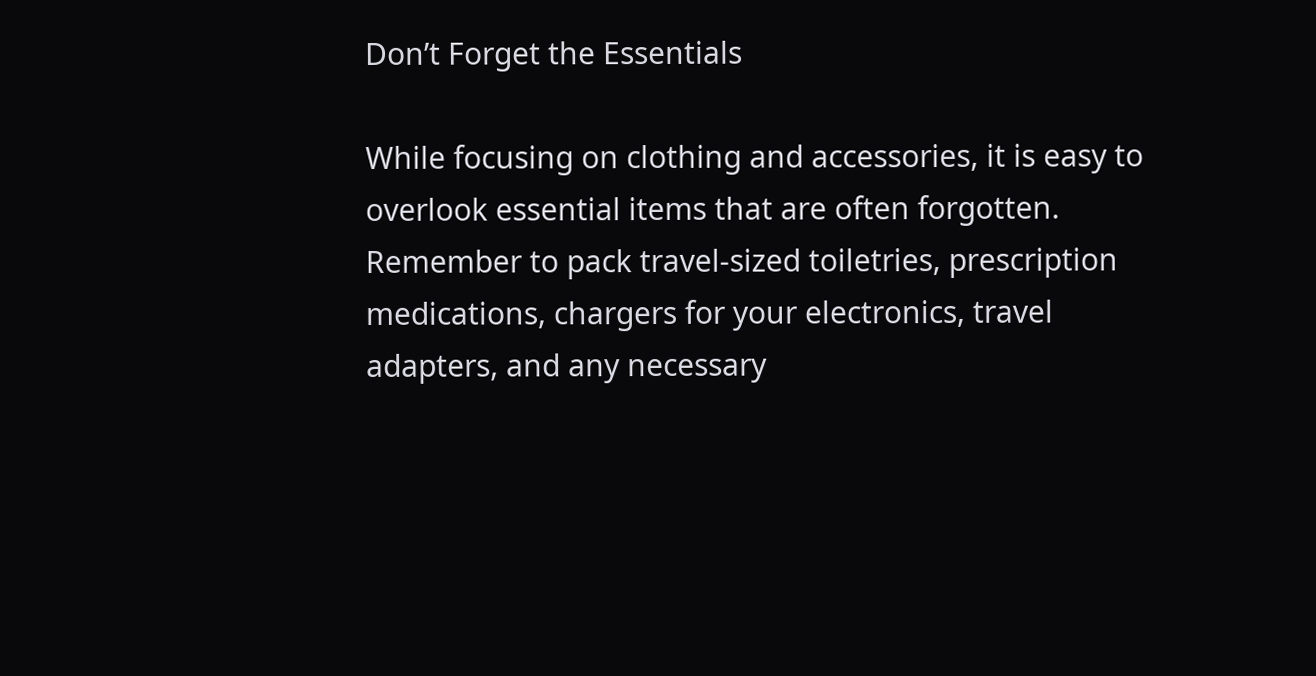Don’t Forget the Essentials

While focusing on clothing and accessories, it is easy to overlook essential items that are often forgotten. Remember to pack travel-sized toiletries, prescription medications, chargers for your electronics, travel adapters, and any necessary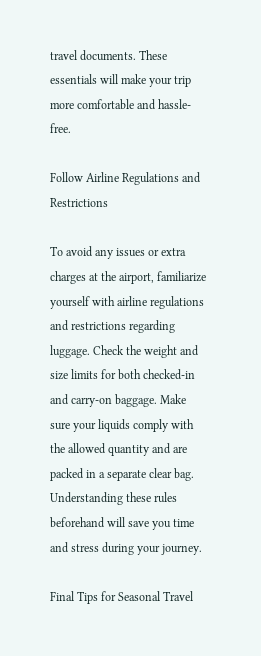travel documents. These essentials will make your trip more comfortable and hassle-free.

Follow Airline Regulations and Restrictions

To avoid any issues or extra charges at the airport, familiarize yourself with airline regulations and restrictions regarding luggage. Check the weight and size limits for both checked-in and carry-on baggage. Make sure your liquids comply with the allowed quantity and are packed in a separate clear bag. Understanding these rules beforehand will save you time and stress during your journey.

Final Tips for Seasonal Travel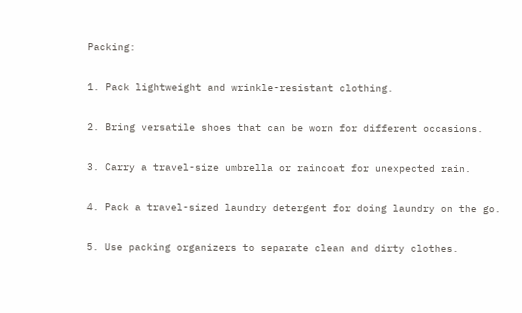Packing:

1. Pack lightweight and wrinkle-resistant clothing.

2. Bring versatile shoes that can be worn for different occasions.

3. Carry a travel-size umbrella or raincoat for unexpected rain.

4. Pack a travel-sized laundry detergent for doing laundry on the go.

5. Use packing organizers to separate clean and dirty clothes.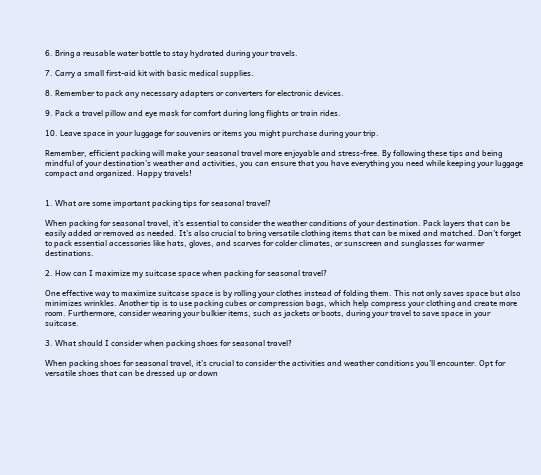6. Bring a reusable water bottle to stay hydrated during your travels.

7. Carry a small first-aid kit with basic medical supplies.

8. Remember to pack any necessary adapters or converters for electronic devices.

9. Pack a travel pillow and eye mask for comfort during long flights or train rides.

10. Leave space in your luggage for souvenirs or items you might purchase during your trip.

Remember, efficient packing will make your seasonal travel more enjoyable and stress-free. By following these tips and being mindful of your destination’s weather and activities, you can ensure that you have everything you need while keeping your luggage compact and organized. Happy travels!


1. What are some important packing tips for seasonal travel?

When packing for seasonal travel, it’s essential to consider the weather conditions of your destination. Pack layers that can be easily added or removed as needed. It’s also crucial to bring versatile clothing items that can be mixed and matched. Don’t forget to pack essential accessories like hats, gloves, and scarves for colder climates, or sunscreen and sunglasses for warmer destinations.

2. How can I maximize my suitcase space when packing for seasonal travel?

One effective way to maximize suitcase space is by rolling your clothes instead of folding them. This not only saves space but also minimizes wrinkles. Another tip is to use packing cubes or compression bags, which help compress your clothing and create more room. Furthermore, consider wearing your bulkier items, such as jackets or boots, during your travel to save space in your suitcase.

3. What should I consider when packing shoes for seasonal travel?

When packing shoes for seasonal travel, it’s crucial to consider the activities and weather conditions you’ll encounter. Opt for versatile shoes that can be dressed up or down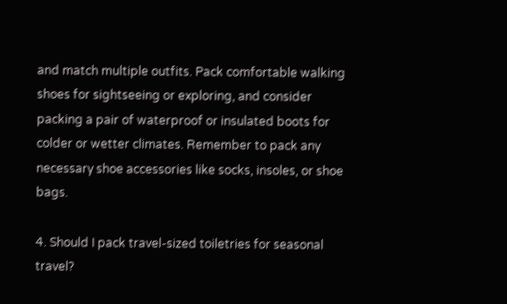and match multiple outfits. Pack comfortable walking shoes for sightseeing or exploring, and consider packing a pair of waterproof or insulated boots for colder or wetter climates. Remember to pack any necessary shoe accessories like socks, insoles, or shoe bags.

4. Should I pack travel-sized toiletries for seasonal travel?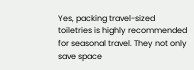Yes, packing travel-sized toiletries is highly recommended for seasonal travel. They not only save space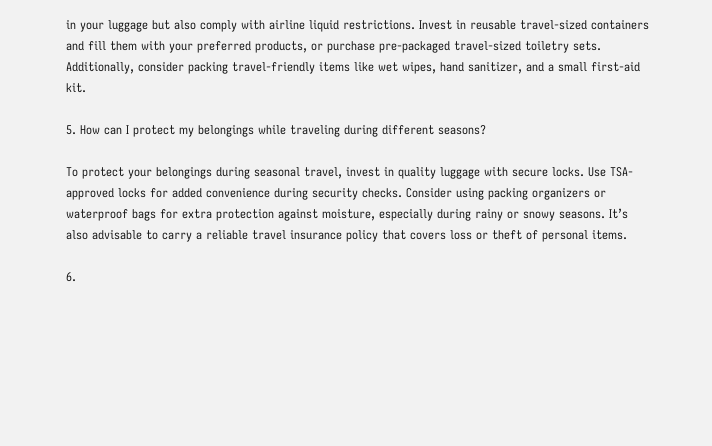in your luggage but also comply with airline liquid restrictions. Invest in reusable travel-sized containers and fill them with your preferred products, or purchase pre-packaged travel-sized toiletry sets. Additionally, consider packing travel-friendly items like wet wipes, hand sanitizer, and a small first-aid kit.

5. How can I protect my belongings while traveling during different seasons?

To protect your belongings during seasonal travel, invest in quality luggage with secure locks. Use TSA-approved locks for added convenience during security checks. Consider using packing organizers or waterproof bags for extra protection against moisture, especially during rainy or snowy seasons. It’s also advisable to carry a reliable travel insurance policy that covers loss or theft of personal items.

6.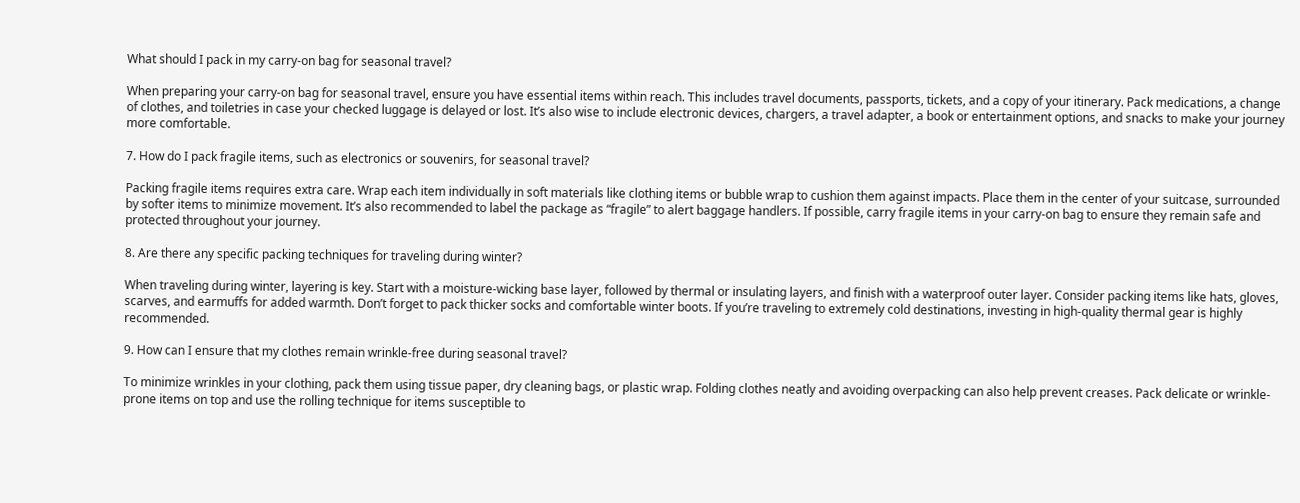What should I pack in my carry-on bag for seasonal travel?

When preparing your carry-on bag for seasonal travel, ensure you have essential items within reach. This includes travel documents, passports, tickets, and a copy of your itinerary. Pack medications, a change of clothes, and toiletries in case your checked luggage is delayed or lost. It’s also wise to include electronic devices, chargers, a travel adapter, a book or entertainment options, and snacks to make your journey more comfortable.

7. How do I pack fragile items, such as electronics or souvenirs, for seasonal travel?

Packing fragile items requires extra care. Wrap each item individually in soft materials like clothing items or bubble wrap to cushion them against impacts. Place them in the center of your suitcase, surrounded by softer items to minimize movement. It’s also recommended to label the package as “fragile” to alert baggage handlers. If possible, carry fragile items in your carry-on bag to ensure they remain safe and protected throughout your journey.

8. Are there any specific packing techniques for traveling during winter?

When traveling during winter, layering is key. Start with a moisture-wicking base layer, followed by thermal or insulating layers, and finish with a waterproof outer layer. Consider packing items like hats, gloves, scarves, and earmuffs for added warmth. Don’t forget to pack thicker socks and comfortable winter boots. If you’re traveling to extremely cold destinations, investing in high-quality thermal gear is highly recommended.

9. How can I ensure that my clothes remain wrinkle-free during seasonal travel?

To minimize wrinkles in your clothing, pack them using tissue paper, dry cleaning bags, or plastic wrap. Folding clothes neatly and avoiding overpacking can also help prevent creases. Pack delicate or wrinkle-prone items on top and use the rolling technique for items susceptible to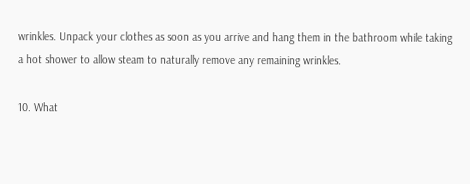wrinkles. Unpack your clothes as soon as you arrive and hang them in the bathroom while taking a hot shower to allow steam to naturally remove any remaining wrinkles.

10. What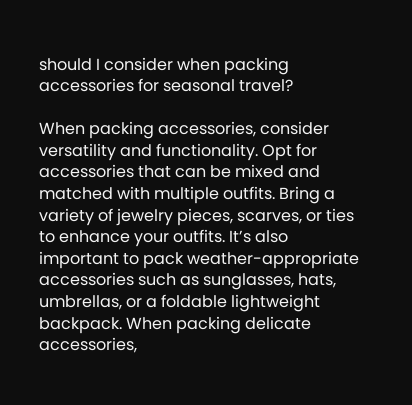should I consider when packing accessories for seasonal travel?

When packing accessories, consider versatility and functionality. Opt for accessories that can be mixed and matched with multiple outfits. Bring a variety of jewelry pieces, scarves, or ties to enhance your outfits. It’s also important to pack weather-appropriate accessories such as sunglasses, hats, umbrellas, or a foldable lightweight backpack. When packing delicate accessories,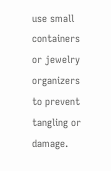use small containers or jewelry organizers to prevent tangling or damage.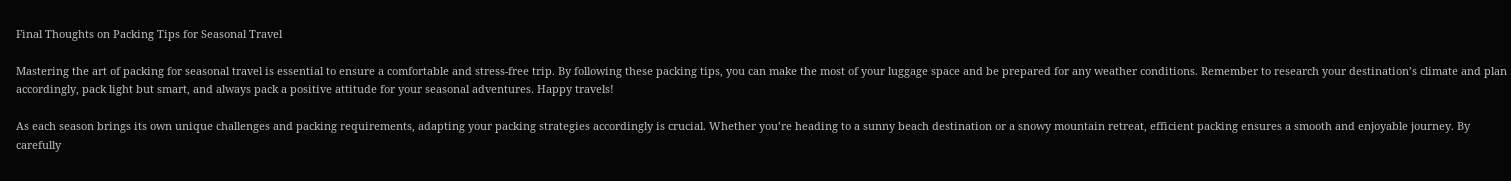Final Thoughts on Packing Tips for Seasonal Travel

Mastering the art of packing for seasonal travel is essential to ensure a comfortable and stress-free trip. By following these packing tips, you can make the most of your luggage space and be prepared for any weather conditions. Remember to research your destination’s climate and plan accordingly, pack light but smart, and always pack a positive attitude for your seasonal adventures. Happy travels!

As each season brings its own unique challenges and packing requirements, adapting your packing strategies accordingly is crucial. Whether you’re heading to a sunny beach destination or a snowy mountain retreat, efficient packing ensures a smooth and enjoyable journey. By carefully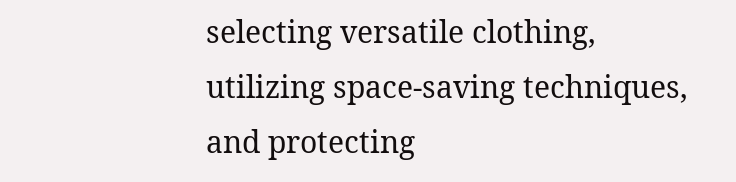selecting versatile clothing, utilizing space-saving techniques, and protecting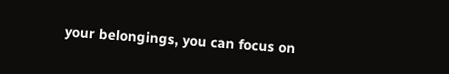your belongings, you can focus on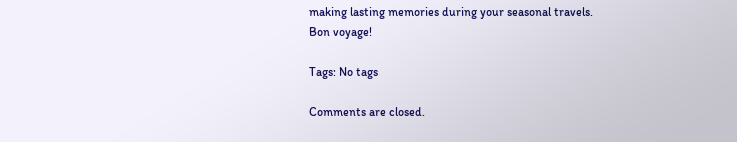making lasting memories during your seasonal travels. Bon voyage!

Tags: No tags

Comments are closed.